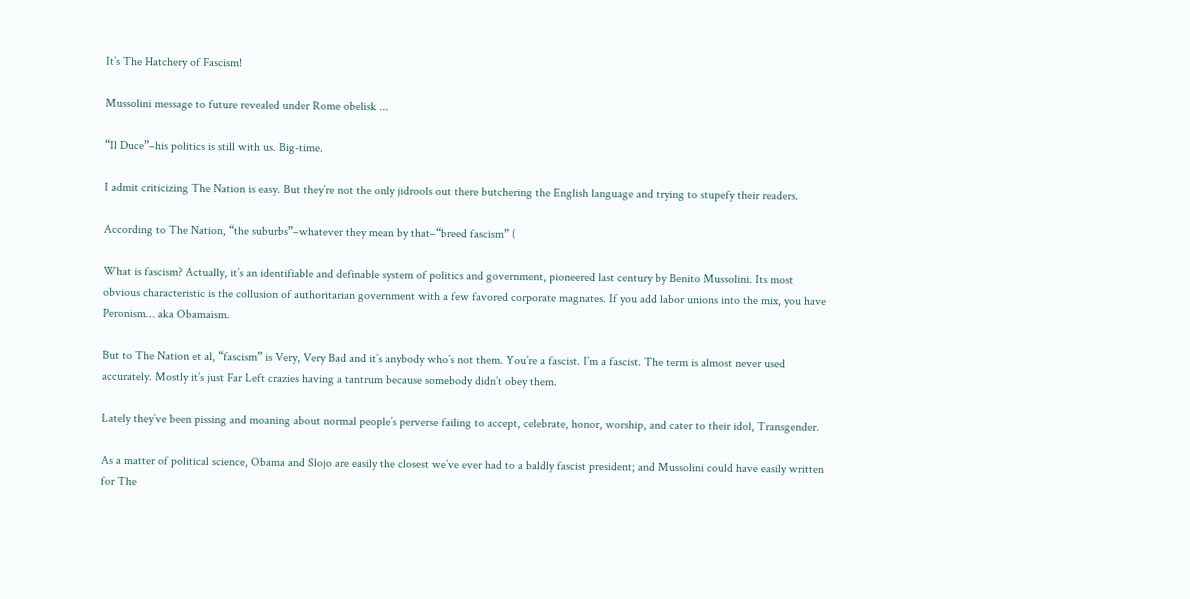It’s The Hatchery of Fascism!

Mussolini message to future revealed under Rome obelisk ...

“Il Duce”–his politics is still with us. Big-time.

I admit criticizing The Nation is easy. But they’re not the only jidrools out there butchering the English language and trying to stupefy their readers.

According to The Nation, “the suburbs”–whatever they mean by that–“breed fascism” (

What is fascism? Actually, it’s an identifiable and definable system of politics and government, pioneered last century by Benito Mussolini. Its most obvious characteristic is the collusion of authoritarian government with a few favored corporate magnates. If you add labor unions into the mix, you have Peronism… aka Obamaism.

But to The Nation et al, “fascism” is Very, Very Bad and it’s anybody who’s not them. You’re a fascist. I’m a fascist. The term is almost never used accurately. Mostly it’s just Far Left crazies having a tantrum because somebody didn’t obey them.

Lately they’ve been pissing and moaning about normal people’s perverse failing to accept, celebrate, honor, worship, and cater to their idol, Transgender.

As a matter of political science, Obama and Slojo are easily the closest we’ve ever had to a baldly fascist president; and Mussolini could have easily written for The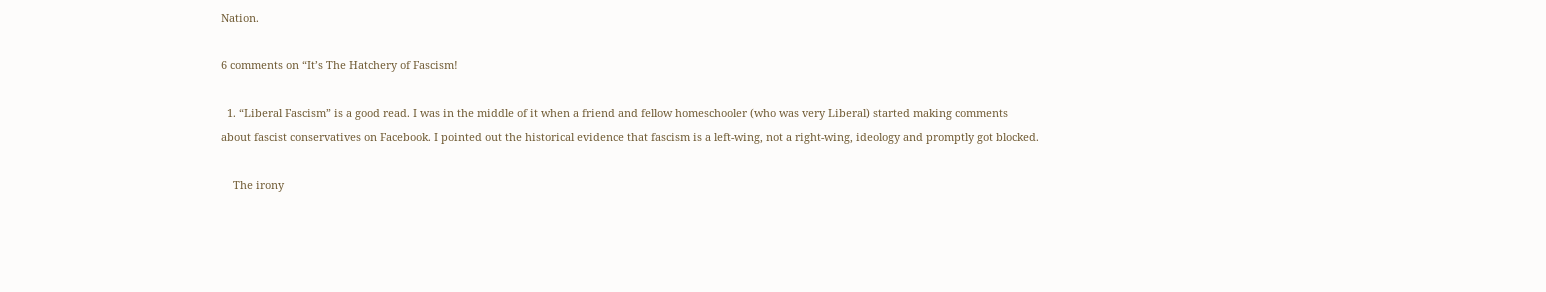Nation.

6 comments on “It’s The Hatchery of Fascism!

  1. “Liberal Fascism” is a good read. I was in the middle of it when a friend and fellow homeschooler (who was very Liberal) started making comments about fascist conservatives on Facebook. I pointed out the historical evidence that fascism is a left-wing, not a right-wing, ideology and promptly got blocked.

    The irony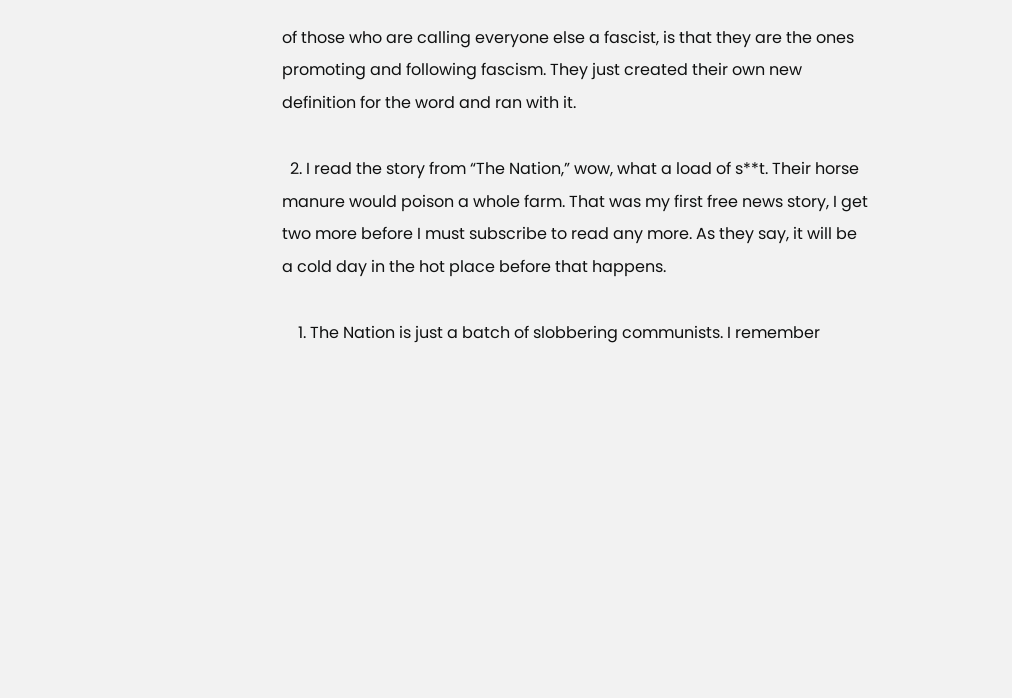of those who are calling everyone else a fascist, is that they are the ones promoting and following fascism. They just created their own new definition for the word and ran with it.

  2. I read the story from “The Nation,” wow, what a load of s**t. Their horse manure would poison a whole farm. That was my first free news story, I get two more before I must subscribe to read any more. As they say, it will be a cold day in the hot place before that happens.

    1. The Nation is just a batch of slobbering communists. I remember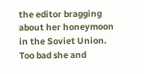the editor bragging about her honeymoon in the Soviet Union. Too bad she and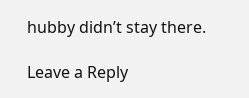hubby didn’t stay there.

Leave a Reply